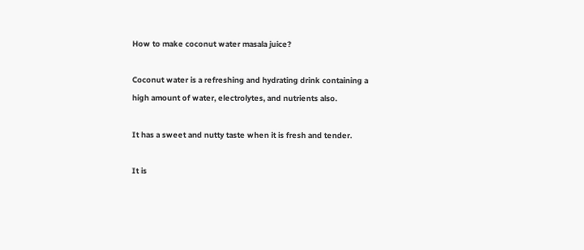How to make coconut water masala juice?

Coconut water is a refreshing and hydrating drink containing a high amount of water, electrolytes, and nutrients also.

It has a sweet and nutty taste when it is fresh and tender.

It is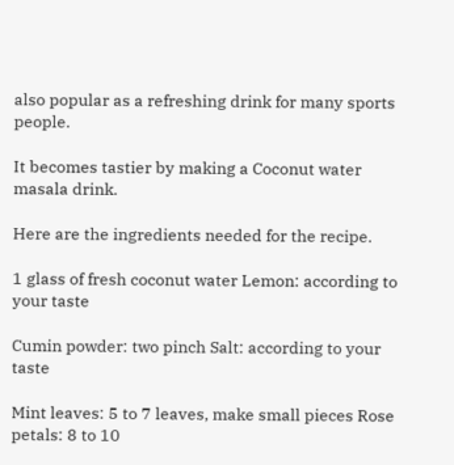also popular as a refreshing drink for many sports people.

It becomes tastier by making a Coconut water masala drink.

Here are the ingredients needed for the recipe.

1 glass of fresh coconut water Lemon: according to your taste

Cumin powder: two pinch Salt: according to your taste

Mint leaves: 5 to 7 leaves, make small pieces Rose petals: 8 to 10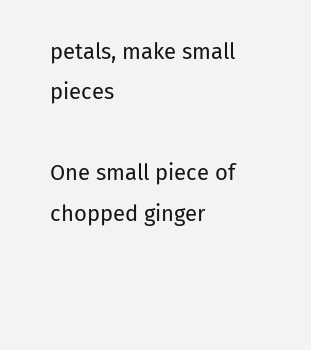petals, make small pieces

One small piece of chopped ginger